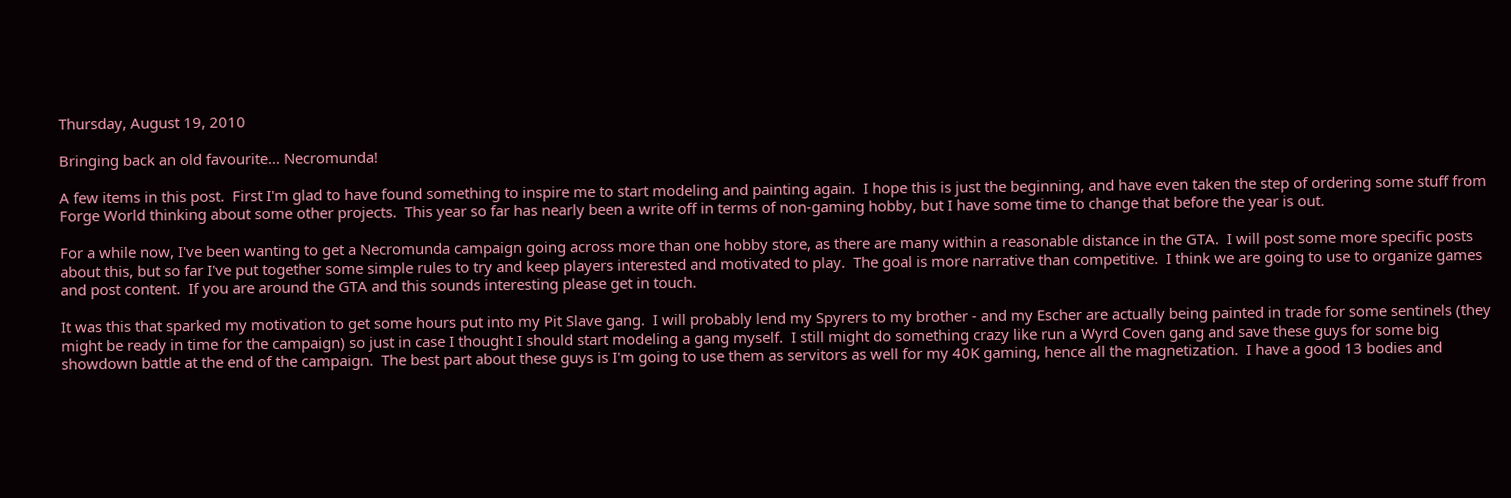Thursday, August 19, 2010

Bringing back an old favourite... Necromunda!

A few items in this post.  First I'm glad to have found something to inspire me to start modeling and painting again.  I hope this is just the beginning, and have even taken the step of ordering some stuff from Forge World thinking about some other projects.  This year so far has nearly been a write off in terms of non-gaming hobby, but I have some time to change that before the year is out.

For a while now, I've been wanting to get a Necromunda campaign going across more than one hobby store, as there are many within a reasonable distance in the GTA.  I will post some more specific posts about this, but so far I've put together some simple rules to try and keep players interested and motivated to play.  The goal is more narrative than competitive.  I think we are going to use to organize games and post content.  If you are around the GTA and this sounds interesting please get in touch.

It was this that sparked my motivation to get some hours put into my Pit Slave gang.  I will probably lend my Spyrers to my brother - and my Escher are actually being painted in trade for some sentinels (they might be ready in time for the campaign) so just in case I thought I should start modeling a gang myself.  I still might do something crazy like run a Wyrd Coven gang and save these guys for some big showdown battle at the end of the campaign.  The best part about these guys is I'm going to use them as servitors as well for my 40K gaming, hence all the magnetization.  I have a good 13 bodies and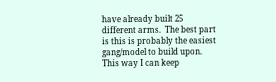have already built 25 different arms.  The best part is this is probably the easiest gang/model to build upon.  This way I can keep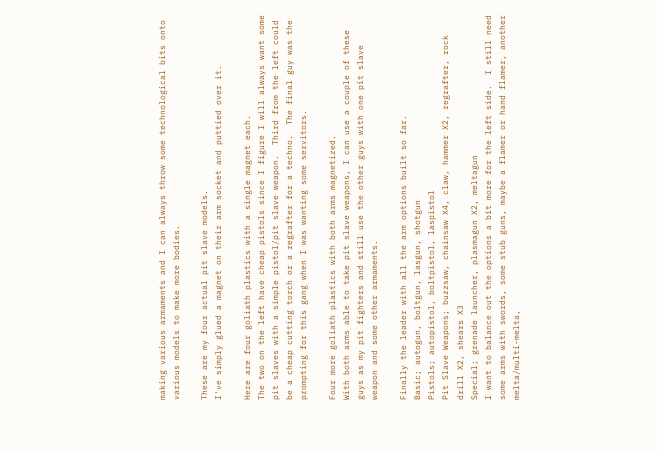making various armaments and I can always throw some technological bits onto various models to make more bodies.

These are my four actual pit slave models.
I've simply glued a magnet on their arm socket and puttied over it.

Here are four goliath plastics with a single magnet each.
The two on the left have cheap pistols since I figure I will always want some pit slaves with a simple pistol/pit slave weapon.  Third from the left could be a cheap cutting torch or a regrafter for a techno.  The final guy was the prompting for this gang when I was wanting some servitors.

Four more goliath plastics with both arms magnetized.
With both arms able to take pit slave weapons, I can use a couple of these guys as my pit fighters and still use the other guys with one pit slave weapon and some other armaments.

Finally the leader with all the arm options built so far.
Basic; autogun, boltgun, lasgun, shotgun
Pistols; autopistol, boltpistol, laspistol
Pit Slave Weapons; buzzsaw, chainsaw X4, claw, hammer X2, regrafter, rock drill X2, shears X3
Special; grenade launcher, plasmagun X2, meltagun
I want to balance out the options a bit more for the left side.  I still need some arms with swords, some stub guns, maybe a flamer or hand flamer, another melta/multi-melta,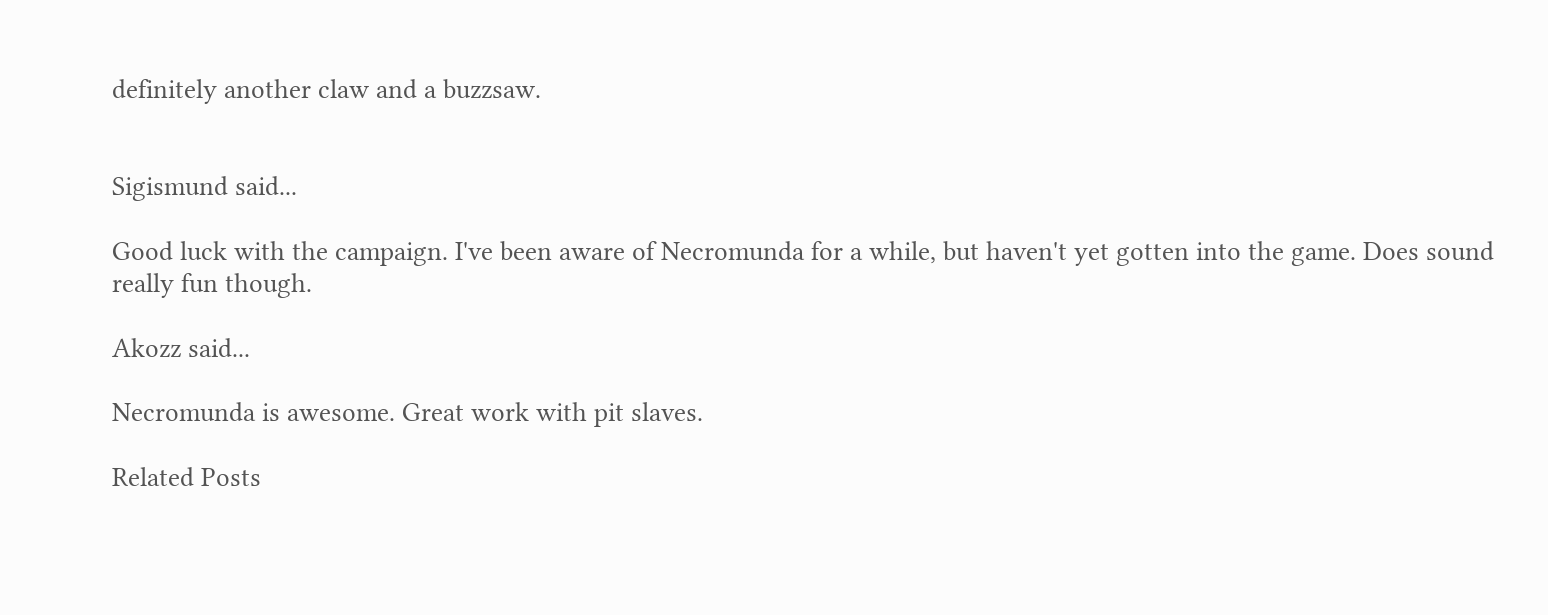definitely another claw and a buzzsaw.


Sigismund said...

Good luck with the campaign. I've been aware of Necromunda for a while, but haven't yet gotten into the game. Does sound really fun though.

Akozz said...

Necromunda is awesome. Great work with pit slaves.

Related Posts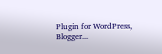Plugin for WordPress, Blogger...